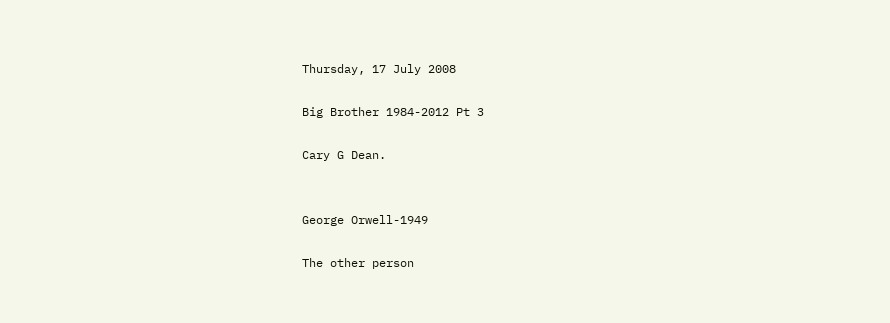Thursday, 17 July 2008

Big Brother 1984-2012 Pt 3

Cary G Dean.


George Orwell-1949

The other person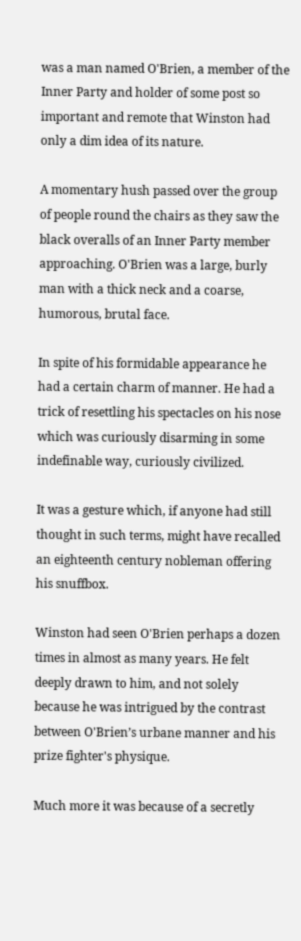was a man named O'Brien, a member of the Inner Party and holder of some post so important and remote that Winston had only a dim idea of its nature.

A momentary hush passed over the group of people round the chairs as they saw the black overalls of an Inner Party member approaching. O'Brien was a large, burly man with a thick neck and a coarse, humorous, brutal face.

In spite of his formidable appearance he had a certain charm of manner. He had a trick of resettling his spectacles on his nose which was curiously disarming in some indefinable way, curiously civilized.

It was a gesture which, if anyone had still thought in such terms, might have recalled an eighteenth century nobleman offering his snuffbox.

Winston had seen O'Brien perhaps a dozen times in almost as many years. He felt deeply drawn to him, and not solely because he was intrigued by the contrast between O'Brien’s urbane manner and his prize fighter's physique.

Much more it was because of a secretly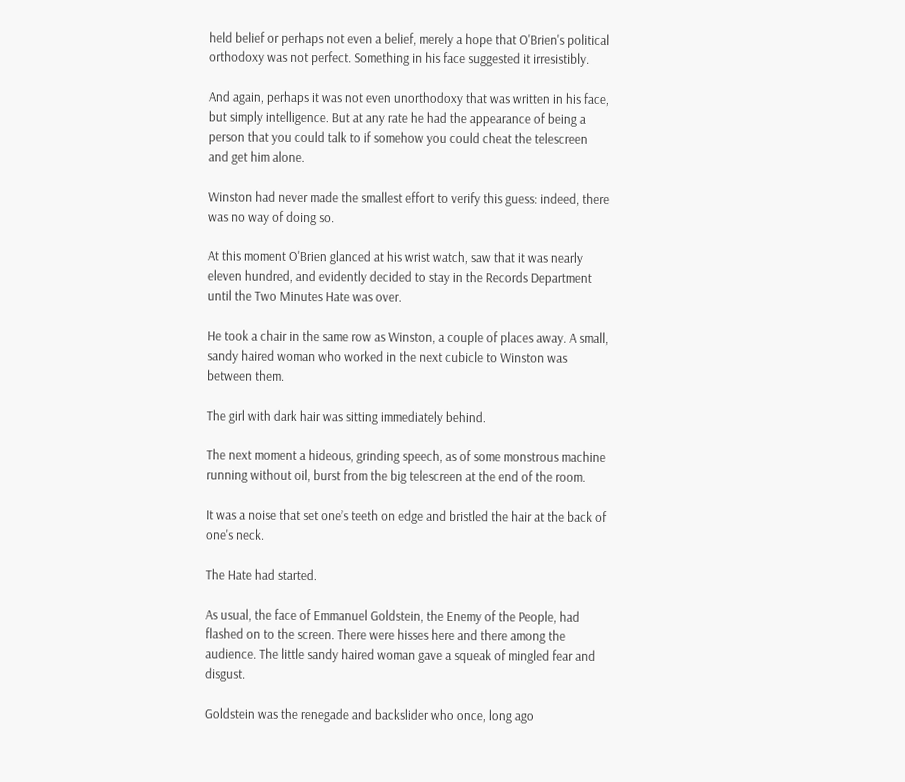held belief or perhaps not even a belief, merely a hope that O'Brien's political orthodoxy was not perfect. Something in his face suggested it irresistibly.

And again, perhaps it was not even unorthodoxy that was written in his face, but simply intelligence. But at any rate he had the appearance of being a person that you could talk to if somehow you could cheat the telescreen and get him alone.

Winston had never made the smallest effort to verify this guess: indeed, there was no way of doing so.

At this moment O'Brien glanced at his wrist watch, saw that it was nearly eleven hundred, and evidently decided to stay in the Records Department until the Two Minutes Hate was over.

He took a chair in the same row as Winston, a couple of places away. A small, sandy haired woman who worked in the next cubicle to Winston was between them.

The girl with dark hair was sitting immediately behind.

The next moment a hideous, grinding speech, as of some monstrous machine running without oil, burst from the big telescreen at the end of the room.

It was a noise that set one’s teeth on edge and bristled the hair at the back of one's neck.

The Hate had started.

As usual, the face of Emmanuel Goldstein, the Enemy of the People, had flashed on to the screen. There were hisses here and there among the audience. The little sandy haired woman gave a squeak of mingled fear and disgust.

Goldstein was the renegade and backslider who once, long ago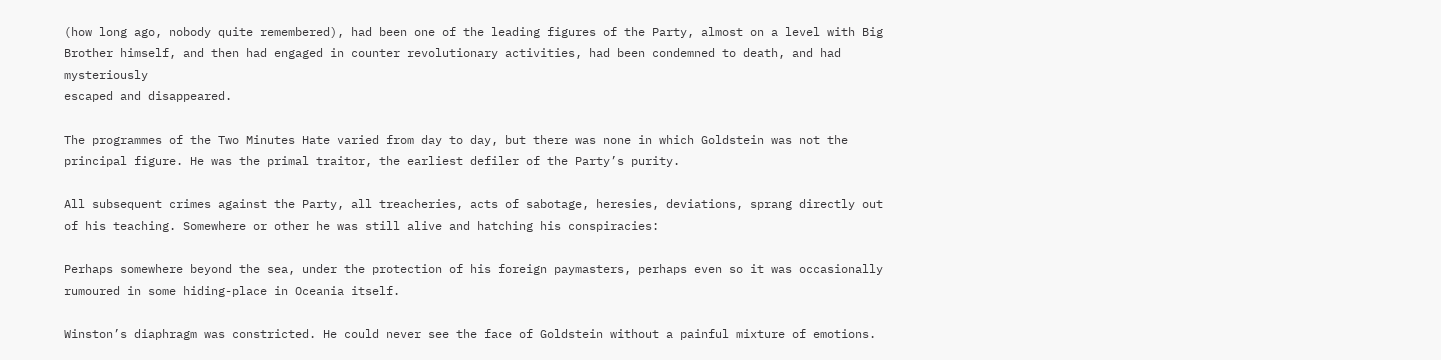(how long ago, nobody quite remembered), had been one of the leading figures of the Party, almost on a level with Big Brother himself, and then had engaged in counter revolutionary activities, had been condemned to death, and had mysteriously
escaped and disappeared.

The programmes of the Two Minutes Hate varied from day to day, but there was none in which Goldstein was not the principal figure. He was the primal traitor, the earliest defiler of the Party’s purity.

All subsequent crimes against the Party, all treacheries, acts of sabotage, heresies, deviations, sprang directly out of his teaching. Somewhere or other he was still alive and hatching his conspiracies:

Perhaps somewhere beyond the sea, under the protection of his foreign paymasters, perhaps even so it was occasionally rumoured in some hiding-place in Oceania itself.

Winston’s diaphragm was constricted. He could never see the face of Goldstein without a painful mixture of emotions.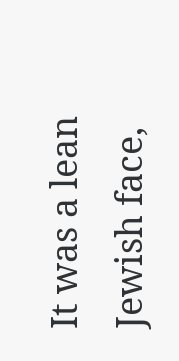It was a lean Jewish face,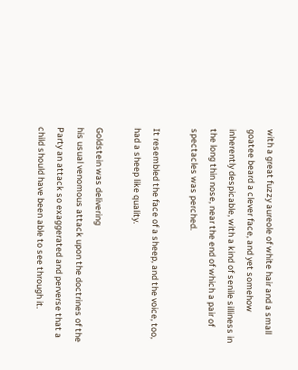with a great fuzzy aureole of white hair and a small goatee beard a clever face, and yet somehow inherently despicable, with a kind of senile silliness in the long thin nose, near the end of which a pair of spectacles was perched.

It resembled the face of a sheep, and the voice, too, had a sheep like quality.

Goldstein was delivering
his usual venomous attack upon the doctrines of the Party an attack so exaggerated and perverse that a child should have been able to see through it.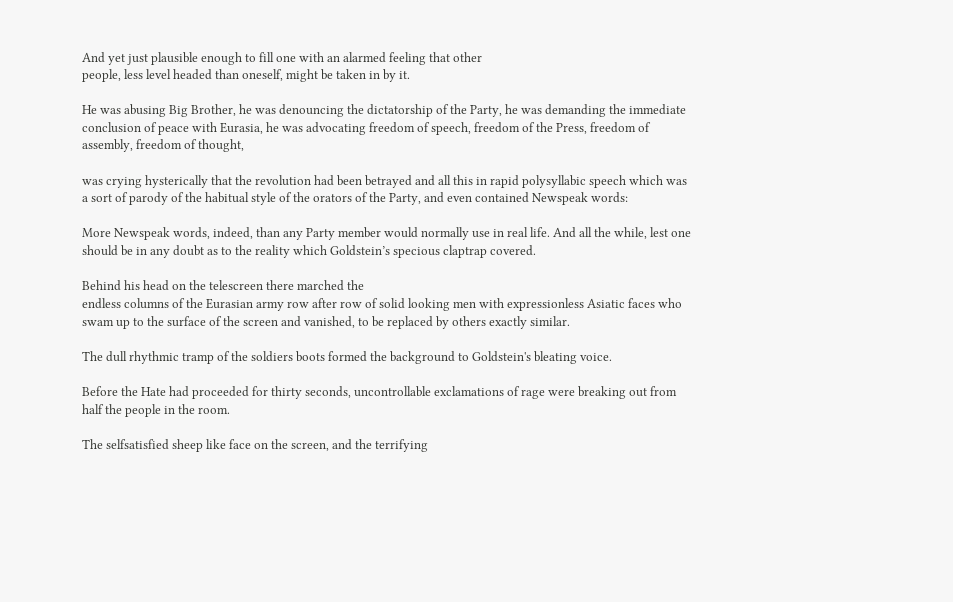And yet just plausible enough to fill one with an alarmed feeling that other
people, less level headed than oneself, might be taken in by it.

He was abusing Big Brother, he was denouncing the dictatorship of the Party, he was demanding the immediate conclusion of peace with Eurasia, he was advocating freedom of speech, freedom of the Press, freedom of assembly, freedom of thought,

was crying hysterically that the revolution had been betrayed and all this in rapid polysyllabic speech which was a sort of parody of the habitual style of the orators of the Party, and even contained Newspeak words:

More Newspeak words, indeed, than any Party member would normally use in real life. And all the while, lest one should be in any doubt as to the reality which Goldstein’s specious claptrap covered.

Behind his head on the telescreen there marched the
endless columns of the Eurasian army row after row of solid looking men with expressionless Asiatic faces who swam up to the surface of the screen and vanished, to be replaced by others exactly similar.

The dull rhythmic tramp of the soldiers boots formed the background to Goldstein's bleating voice.

Before the Hate had proceeded for thirty seconds, uncontrollable exclamations of rage were breaking out from half the people in the room.

The selfsatisfied sheep like face on the screen, and the terrifying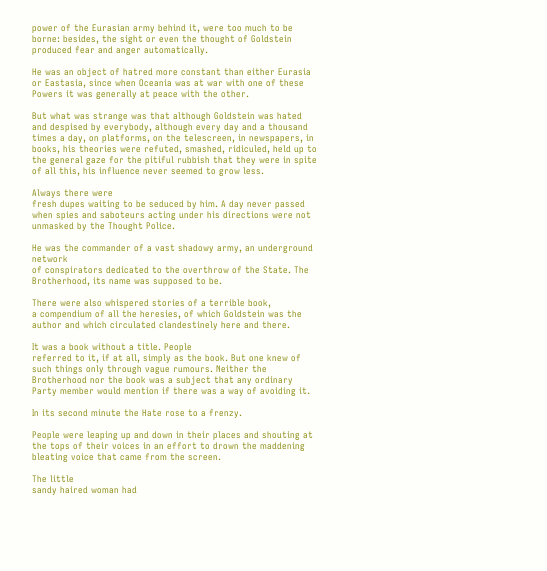power of the Eurasian army behind it, were too much to be borne: besides, the sight or even the thought of Goldstein produced fear and anger automatically.

He was an object of hatred more constant than either Eurasia or Eastasia, since when Oceania was at war with one of these Powers it was generally at peace with the other.

But what was strange was that although Goldstein was hated and despised by everybody, although every day and a thousand times a day, on platforms, on the telescreen, in newspapers, in books, his theories were refuted, smashed, ridiculed, held up to the general gaze for the pitiful rubbish that they were in spite of all this, his influence never seemed to grow less.

Always there were
fresh dupes waiting to be seduced by him. A day never passed when spies and saboteurs acting under his directions were not unmasked by the Thought Police.

He was the commander of a vast shadowy army, an underground network
of conspirators dedicated to the overthrow of the State. The Brotherhood, its name was supposed to be.

There were also whispered stories of a terrible book,
a compendium of all the heresies, of which Goldstein was the author and which circulated clandestinely here and there.

It was a book without a title. People
referred to it, if at all, simply as the book. But one knew of such things only through vague rumours. Neither the Brotherhood nor the book was a subject that any ordinary Party member would mention if there was a way of avoiding it.

In its second minute the Hate rose to a frenzy.

People were leaping up and down in their places and shouting at the tops of their voices in an effort to drown the maddening bleating voice that came from the screen.

The little
sandy haired woman had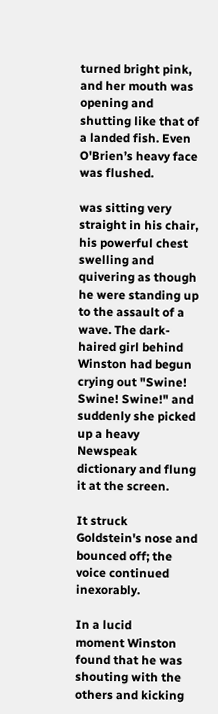turned bright pink, and her mouth was opening and shutting like that of a landed fish. Even O'Brien’s heavy face was flushed.

was sitting very straight in his chair, his powerful chest swelling and quivering as though he were standing up to the assault of a wave. The dark-haired girl behind Winston had begun crying out "Swine! Swine! Swine!" and suddenly she picked up a heavy Newspeak dictionary and flung it at the screen.

It struck
Goldstein's nose and bounced off; the voice continued inexorably.

In a lucid
moment Winston found that he was shouting with the others and kicking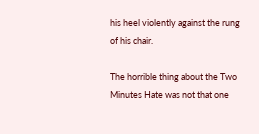his heel violently against the rung of his chair.

The horrible thing about the Two
Minutes Hate was not that one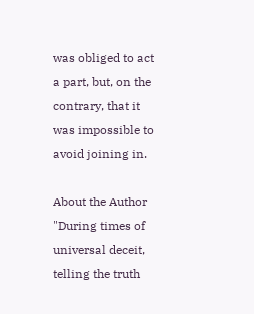was obliged to act a part, but, on the contrary, that it was impossible to avoid joining in.

About the Author
"During times of universal deceit,
telling the truth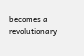becomes a revolutionary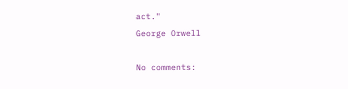act."
George Orwell

No comments: